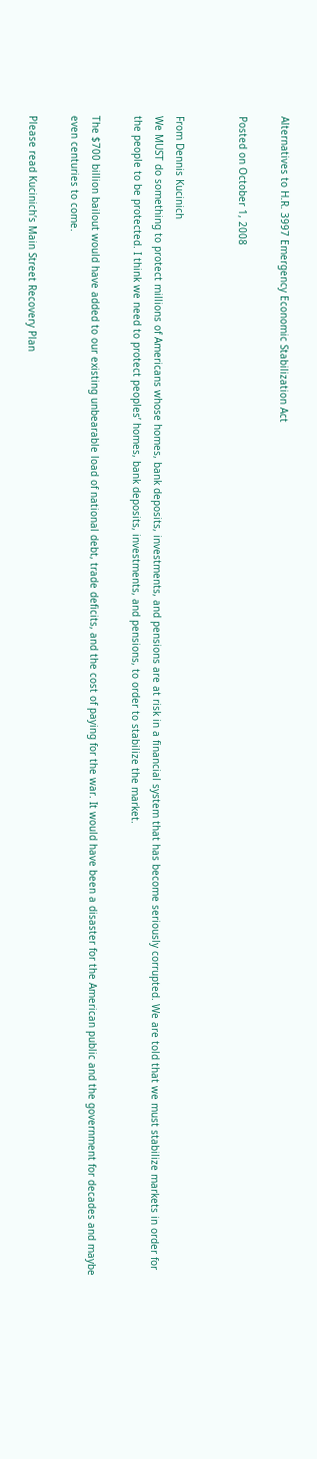Alternatives to H.R. 3997 Emergency Economic Stabilization Act

Posted on October 1, 2008


From Dennis Kucinich
We MUST do something to protect millions of Americans whose homes, bank deposits, investments, and pensions are at risk in a financial system that has become seriously corrupted. We are told that we must stabilize markets in order for the people to be protected. I think we need to protect peoples’ homes, bank deposits, investments, and pensions, to order to stabilize the market.

The $700 billion bailout would have added to our existing unbearable load of national debt, trade deficits, and the cost of paying for the war. It would have been a disaster for the American public and the government for decades and maybe even centuries to come.

Please read Kucinich’s Main Street Recovery Plan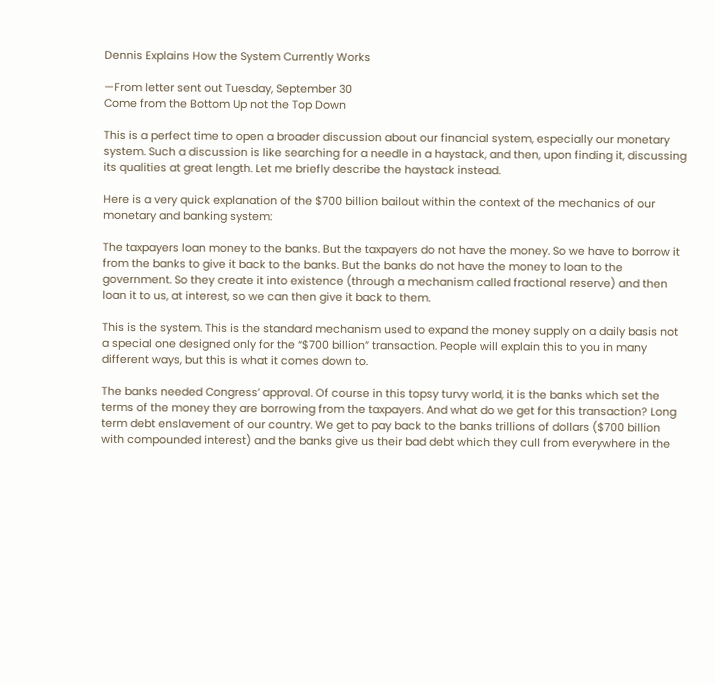Dennis Explains How the System Currently Works

—From letter sent out Tuesday, September 30
Come from the Bottom Up not the Top Down

This is a perfect time to open a broader discussion about our financial system, especially our monetary system. Such a discussion is like searching for a needle in a haystack, and then, upon finding it, discussing its qualities at great length. Let me briefly describe the haystack instead.

Here is a very quick explanation of the $700 billion bailout within the context of the mechanics of our monetary and banking system:

The taxpayers loan money to the banks. But the taxpayers do not have the money. So we have to borrow it from the banks to give it back to the banks. But the banks do not have the money to loan to the government. So they create it into existence (through a mechanism called fractional reserve) and then loan it to us, at interest, so we can then give it back to them.

This is the system. This is the standard mechanism used to expand the money supply on a daily basis not a special one designed only for the “$700 billion” transaction. People will explain this to you in many different ways, but this is what it comes down to.

The banks needed Congress’ approval. Of course in this topsy turvy world, it is the banks which set the terms of the money they are borrowing from the taxpayers. And what do we get for this transaction? Long term debt enslavement of our country. We get to pay back to the banks trillions of dollars ($700 billion with compounded interest) and the banks give us their bad debt which they cull from everywhere in the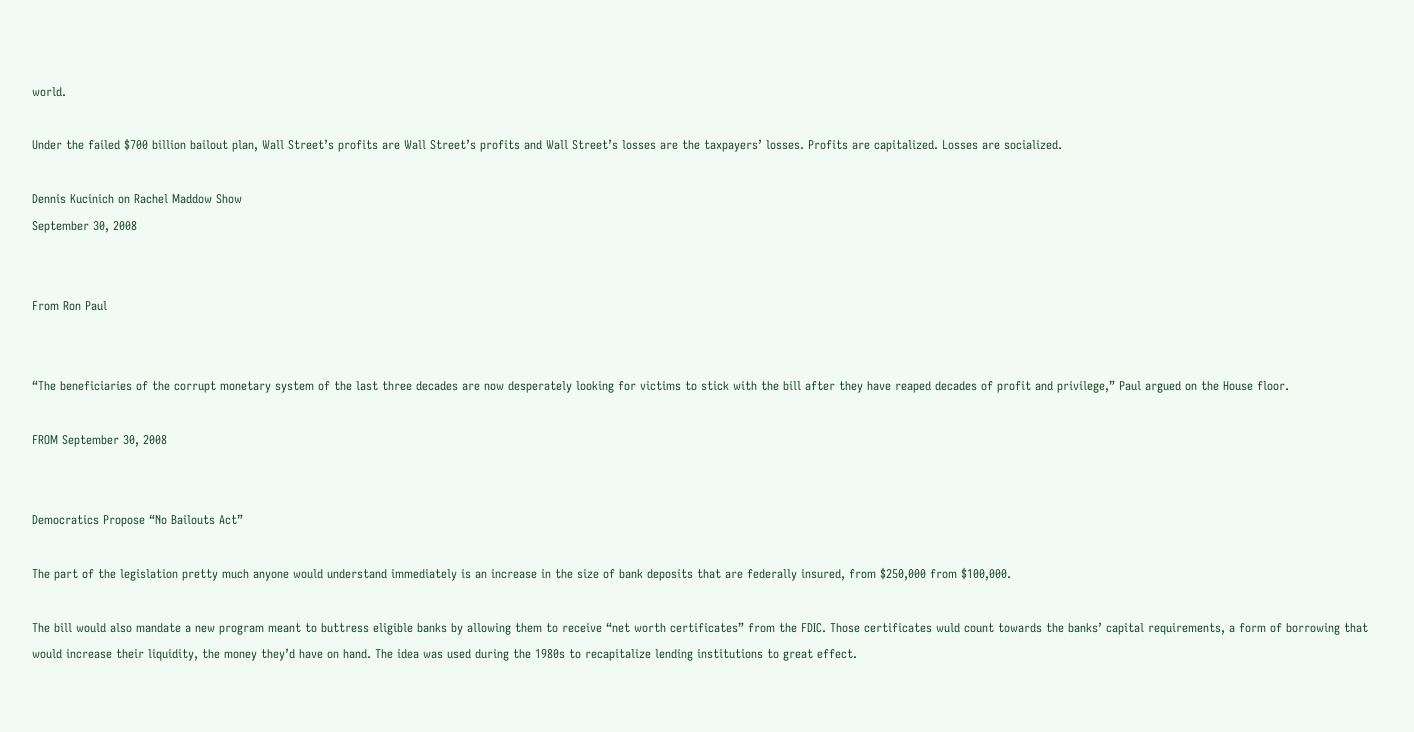world.

Under the failed $700 billion bailout plan, Wall Street’s profits are Wall Street’s profits and Wall Street’s losses are the taxpayers’ losses. Profits are capitalized. Losses are socialized.

Dennis Kucinich on Rachel Maddow Show
September 30, 2008


From Ron Paul


“The beneficiaries of the corrupt monetary system of the last three decades are now desperately looking for victims to stick with the bill after they have reaped decades of profit and privilege,” Paul argued on the House floor.

FROM September 30, 2008


Democratics Propose “No Bailouts Act”

The part of the legislation pretty much anyone would understand immediately is an increase in the size of bank deposits that are federally insured, from $250,000 from $100,000.

The bill would also mandate a new program meant to buttress eligible banks by allowing them to receive “net worth certificates” from the FDIC. Those certificates wuld count towards the banks’ capital requirements, a form of borrowing that would increase their liquidity, the money they’d have on hand. The idea was used during the 1980s to recapitalize lending institutions to great effect.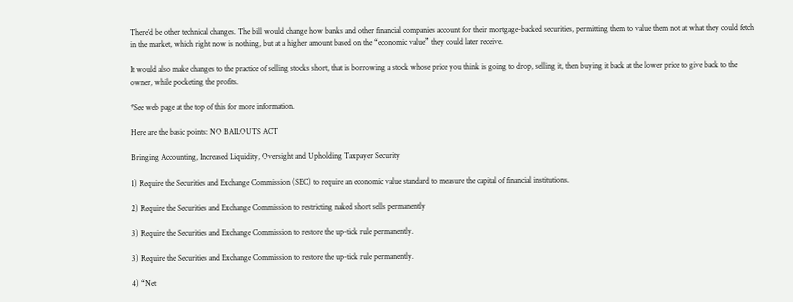There’d be other technical changes. The bill would change how banks and other financial companies account for their mortgage-backed securities, permitting them to value them not at what they could fetch in the market, which right now is nothing, but at a higher amount based on the “economic value” they could later receive.

It would also make changes to the practice of selling stocks short, that is borrowing a stock whose price you think is going to drop, selling it, then buying it back at the lower price to give back to the owner, while pocketing the profits.

*See web page at the top of this for more information.

Here are the basic points: NO BAILOUTS ACT

Bringing Accounting, Increased Liquidity, Oversight and Upholding Taxpayer Security

1) Require the Securities and Exchange Commission (SEC) to require an economic value standard to measure the capital of financial institutions.

2) Require the Securities and Exchange Commission to restricting naked short sells permanently

3) Require the Securities and Exchange Commission to restore the up-tick rule permanently.

3) Require the Securities and Exchange Commission to restore the up-tick rule permanently.

4) “Net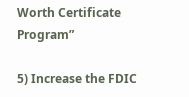Worth Certificate Program”

5) Increase the FDIC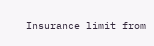Insurance limit from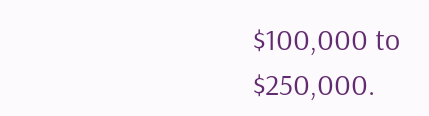$100,000 to $250,000.